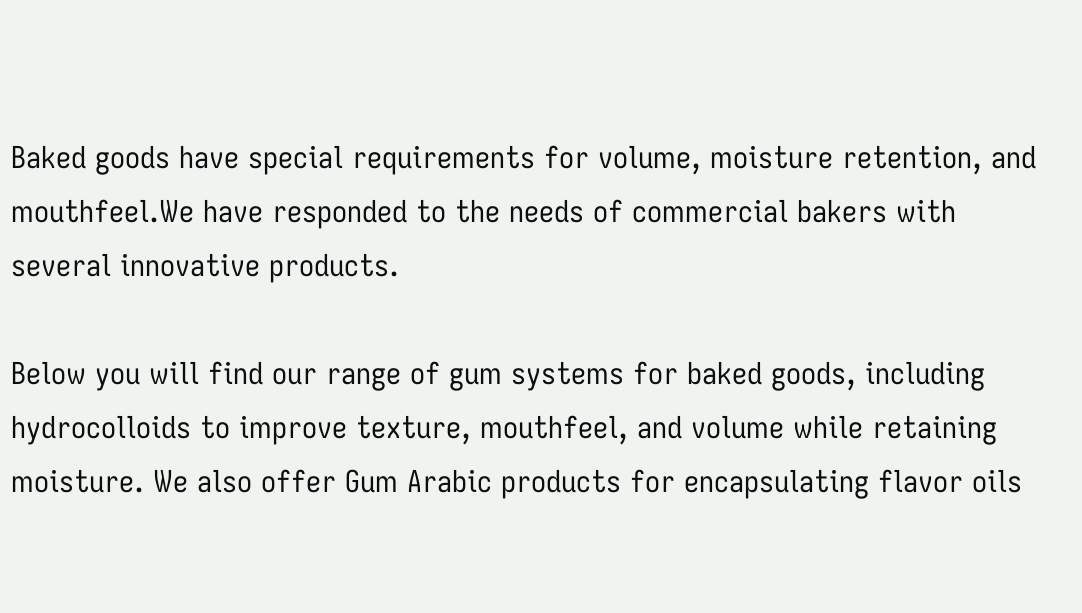Baked goods have special requirements for volume, moisture retention, and mouthfeel.We have responded to the needs of commercial bakers with several innovative products.

Below you will find our range of gum systems for baked goods, including hydrocolloids to improve texture, mouthfeel, and volume while retaining moisture. We also offer Gum Arabic products for encapsulating flavor oils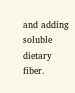and adding soluble dietary fiber.